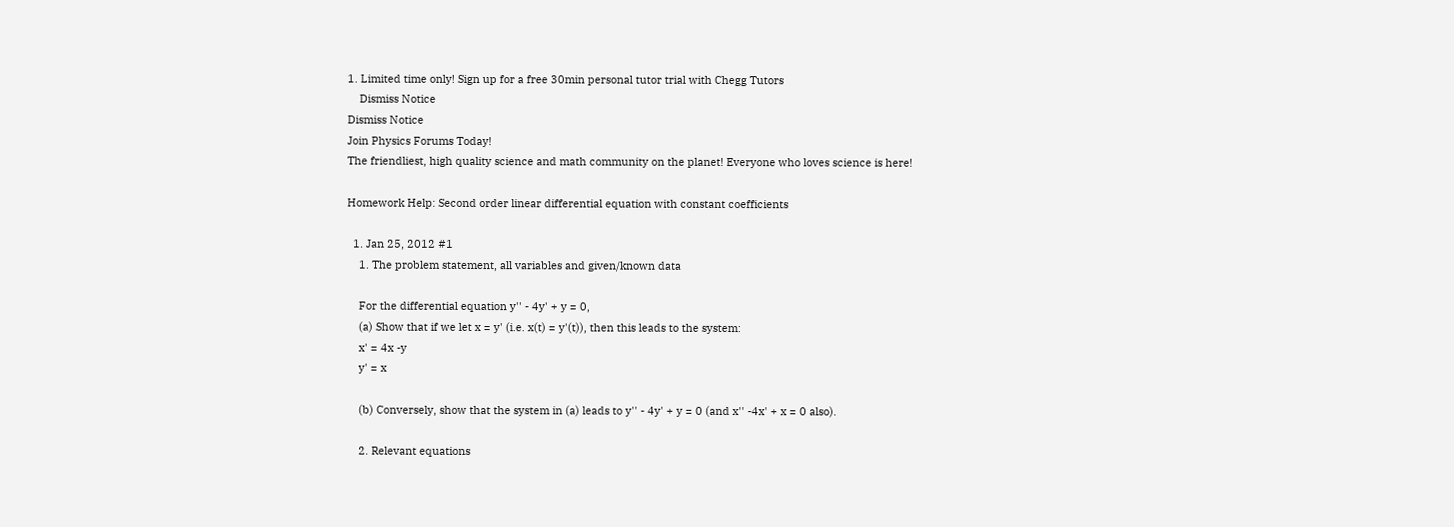1. Limited time only! Sign up for a free 30min personal tutor trial with Chegg Tutors
    Dismiss Notice
Dismiss Notice
Join Physics Forums Today!
The friendliest, high quality science and math community on the planet! Everyone who loves science is here!

Homework Help: Second order linear differential equation with constant coefficients

  1. Jan 25, 2012 #1
    1. The problem statement, all variables and given/known data

    For the differential equation y'' - 4y' + y = 0,
    (a) Show that if we let x = y' (i.e. x(t) = y'(t)), then this leads to the system:
    x' = 4x -y
    y' = x

    (b) Conversely, show that the system in (a) leads to y'' - 4y' + y = 0 (and x'' -4x' + x = 0 also).

    2. Relevant equations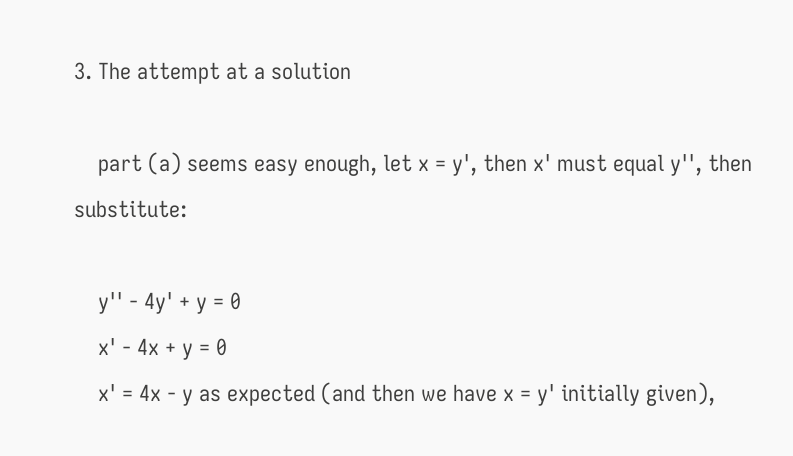3. The attempt at a solution

    part (a) seems easy enough, let x = y', then x' must equal y'', then substitute:

    y'' - 4y' + y = 0
    x' - 4x + y = 0
    x' = 4x - y as expected (and then we have x = y' initially given),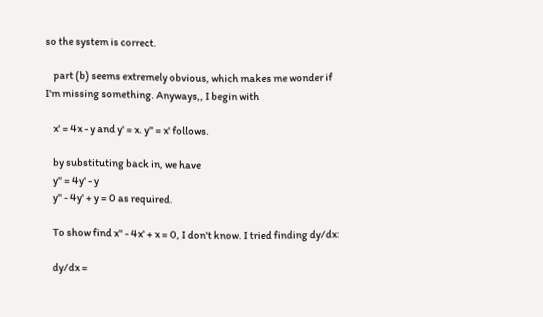so the system is correct.

    part (b) seems extremely obvious, which makes me wonder if I'm missing something. Anyways,, I begin with

    x' = 4x - y and y' = x. y'' = x' follows.

    by substituting back in, we have
    y'' = 4y' - y
    y'' - 4y' + y = 0 as required.

    To show find x'' - 4x' + x = 0, I don't know. I tried finding dy/dx:

    dy/dx =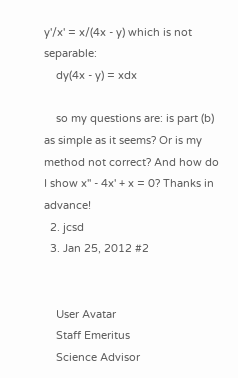y'/x' = x/(4x - y) which is not separable:
    dy(4x - y) = xdx

    so my questions are: is part (b) as simple as it seems? Or is my method not correct? And how do I show x'' - 4x' + x = 0? Thanks in advance!
  2. jcsd
  3. Jan 25, 2012 #2


    User Avatar
    Staff Emeritus
    Science Advisor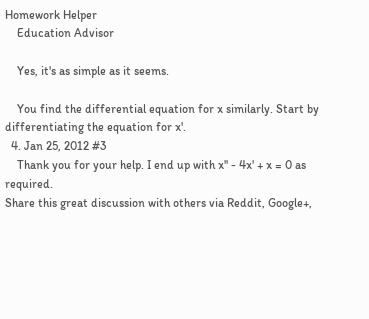Homework Helper
    Education Advisor

    Yes, it's as simple as it seems.

    You find the differential equation for x similarly. Start by differentiating the equation for x'.
  4. Jan 25, 2012 #3
    Thank you for your help. I end up with x'' - 4x' + x = 0 as required.
Share this great discussion with others via Reddit, Google+,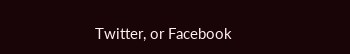Twitter, or Facebook